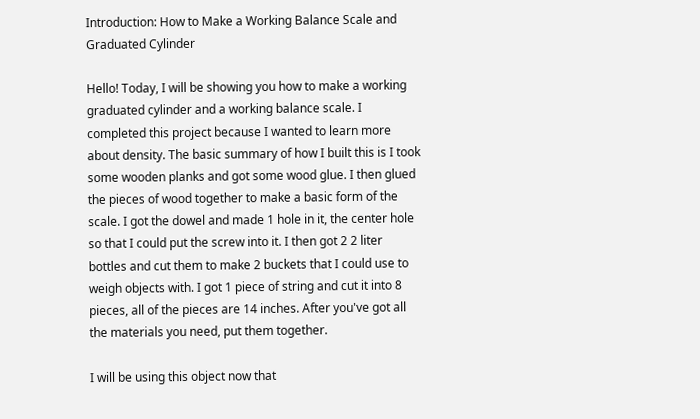Introduction: How to Make a Working Balance Scale and Graduated Cylinder

Hello! Today, I will be showing you how to make a working graduated cylinder and a working balance scale. I completed this project because I wanted to learn more about density. The basic summary of how I built this is I took some wooden planks and got some wood glue. I then glued the pieces of wood together to make a basic form of the scale. I got the dowel and made 1 hole in it, the center hole so that I could put the screw into it. I then got 2 2 liter bottles and cut them to make 2 buckets that I could use to weigh objects with. I got 1 piece of string and cut it into 8 pieces, all of the pieces are 14 inches. After you've got all the materials you need, put them together.

I will be using this object now that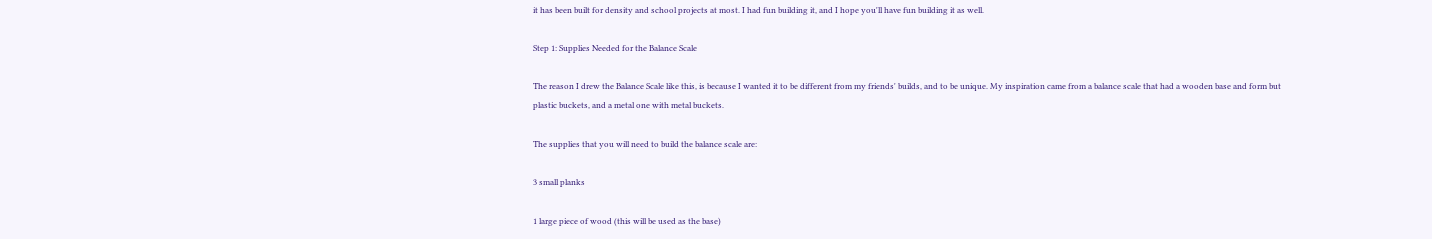it has been built for density and school projects at most. I had fun building it, and I hope you'll have fun building it as well.

Step 1: Supplies Needed for the Balance Scale

The reason I drew the Balance Scale like this, is because I wanted it to be different from my friends' builds, and to be unique. My inspiration came from a balance scale that had a wooden base and form but plastic buckets, and a metal one with metal buckets.

The supplies that you will need to build the balance scale are:

3 small planks

1 large piece of wood (this will be used as the base)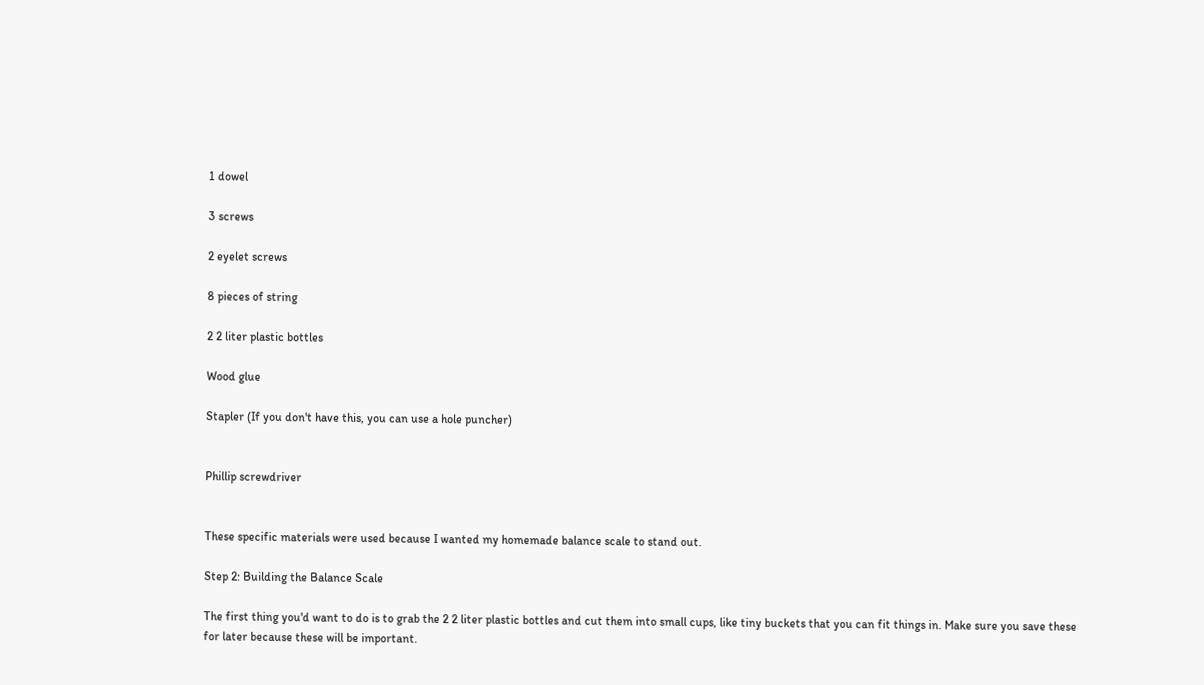1 dowel

3 screws

2 eyelet screws

8 pieces of string

2 2 liter plastic bottles

Wood glue

Stapler (If you don't have this, you can use a hole puncher)


Phillip screwdriver


These specific materials were used because I wanted my homemade balance scale to stand out.

Step 2: Building the Balance Scale

The first thing you'd want to do is to grab the 2 2 liter plastic bottles and cut them into small cups, like tiny buckets that you can fit things in. Make sure you save these for later because these will be important.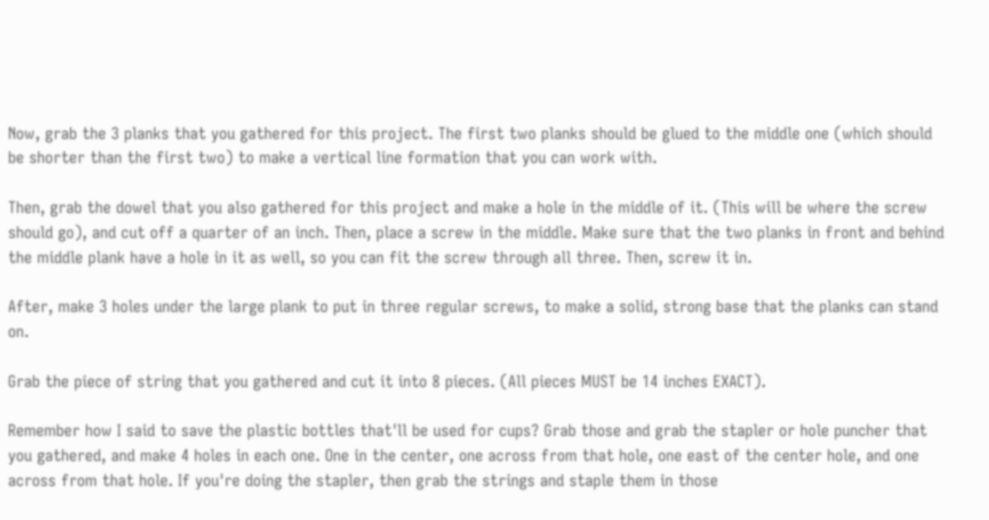Now, grab the 3 planks that you gathered for this project. The first two planks should be glued to the middle one (which should be shorter than the first two) to make a vertical line formation that you can work with.

Then, grab the dowel that you also gathered for this project and make a hole in the middle of it. (This will be where the screw should go), and cut off a quarter of an inch. Then, place a screw in the middle. Make sure that the two planks in front and behind the middle plank have a hole in it as well, so you can fit the screw through all three. Then, screw it in.

After, make 3 holes under the large plank to put in three regular screws, to make a solid, strong base that the planks can stand on.

Grab the piece of string that you gathered and cut it into 8 pieces. (All pieces MUST be 14 inches EXACT).

Remember how I said to save the plastic bottles that'll be used for cups? Grab those and grab the stapler or hole puncher that you gathered, and make 4 holes in each one. One in the center, one across from that hole, one east of the center hole, and one across from that hole. If you're doing the stapler, then grab the strings and staple them in those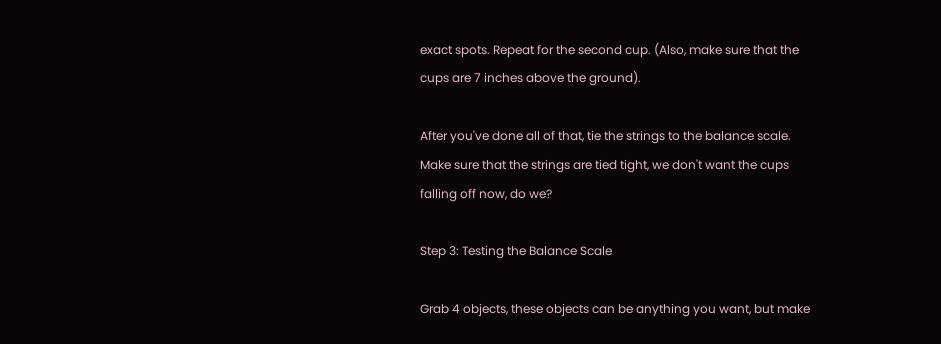exact spots. Repeat for the second cup. (Also, make sure that the cups are 7 inches above the ground).

After you've done all of that, tie the strings to the balance scale. Make sure that the strings are tied tight, we don't want the cups falling off now, do we?

Step 3: Testing the Balance Scale

Grab 4 objects, these objects can be anything you want, but make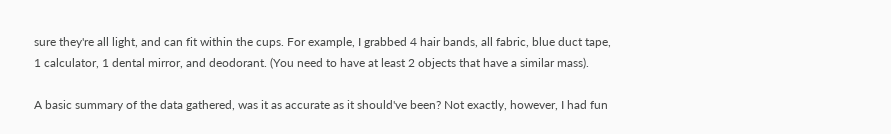sure they're all light, and can fit within the cups. For example, I grabbed 4 hair bands, all fabric, blue duct tape, 1 calculator, 1 dental mirror, and deodorant. (You need to have at least 2 objects that have a similar mass).

A basic summary of the data gathered, was it as accurate as it should've been? Not exactly, however, I had fun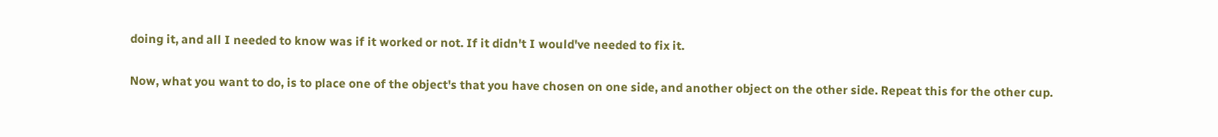doing it, and all I needed to know was if it worked or not. If it didn't I would've needed to fix it.

Now, what you want to do, is to place one of the object's that you have chosen on one side, and another object on the other side. Repeat this for the other cup.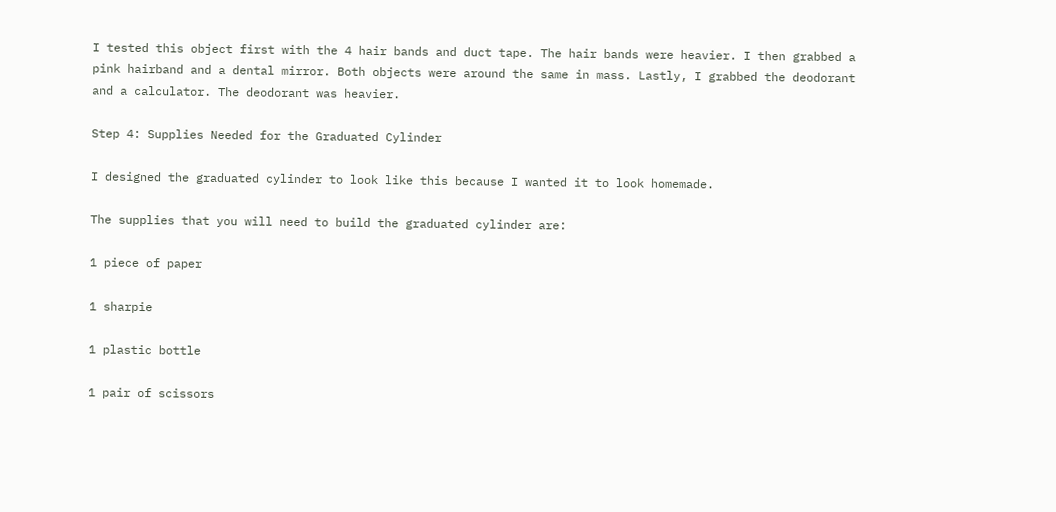I tested this object first with the 4 hair bands and duct tape. The hair bands were heavier. I then grabbed a pink hairband and a dental mirror. Both objects were around the same in mass. Lastly, I grabbed the deodorant and a calculator. The deodorant was heavier.

Step 4: Supplies Needed for the Graduated Cylinder

I designed the graduated cylinder to look like this because I wanted it to look homemade.

The supplies that you will need to build the graduated cylinder are:

1 piece of paper

1 sharpie

1 plastic bottle

1 pair of scissors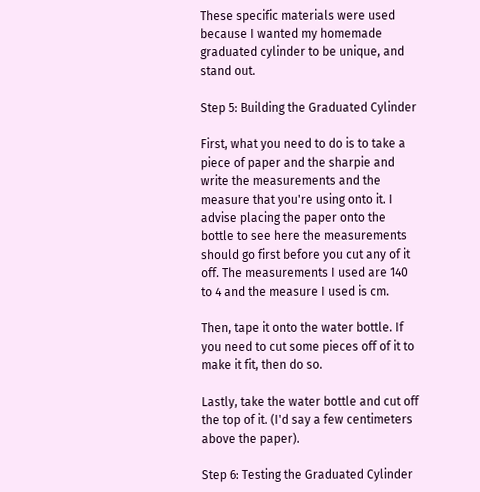These specific materials were used because I wanted my homemade graduated cylinder to be unique, and stand out.

Step 5: Building the Graduated Cylinder

First, what you need to do is to take a piece of paper and the sharpie and write the measurements and the measure that you're using onto it. I advise placing the paper onto the bottle to see here the measurements should go first before you cut any of it off. The measurements I used are 140 to 4 and the measure I used is cm.

Then, tape it onto the water bottle. If you need to cut some pieces off of it to make it fit, then do so.

Lastly, take the water bottle and cut off the top of it. (I'd say a few centimeters above the paper).

Step 6: Testing the Graduated Cylinder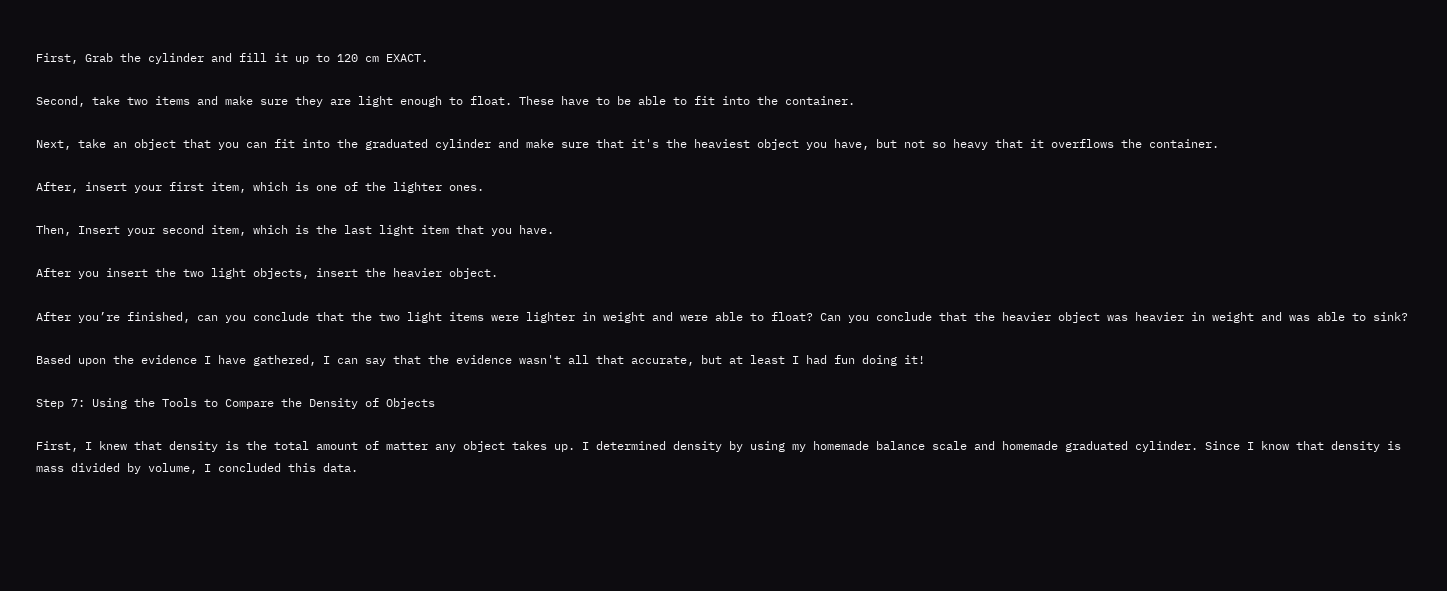First, Grab the cylinder and fill it up to 120 cm EXACT.

Second, take two items and make sure they are light enough to float. These have to be able to fit into the container.

Next, take an object that you can fit into the graduated cylinder and make sure that it's the heaviest object you have, but not so heavy that it overflows the container.

After, insert your first item, which is one of the lighter ones.

Then, Insert your second item, which is the last light item that you have.

After you insert the two light objects, insert the heavier object.

After you’re finished, can you conclude that the two light items were lighter in weight and were able to float? Can you conclude that the heavier object was heavier in weight and was able to sink?

Based upon the evidence I have gathered, I can say that the evidence wasn't all that accurate, but at least I had fun doing it!

Step 7: Using the Tools to Compare the Density of Objects

First, I knew that density is the total amount of matter any object takes up. I determined density by using my homemade balance scale and homemade graduated cylinder. Since I know that density is mass divided by volume, I concluded this data.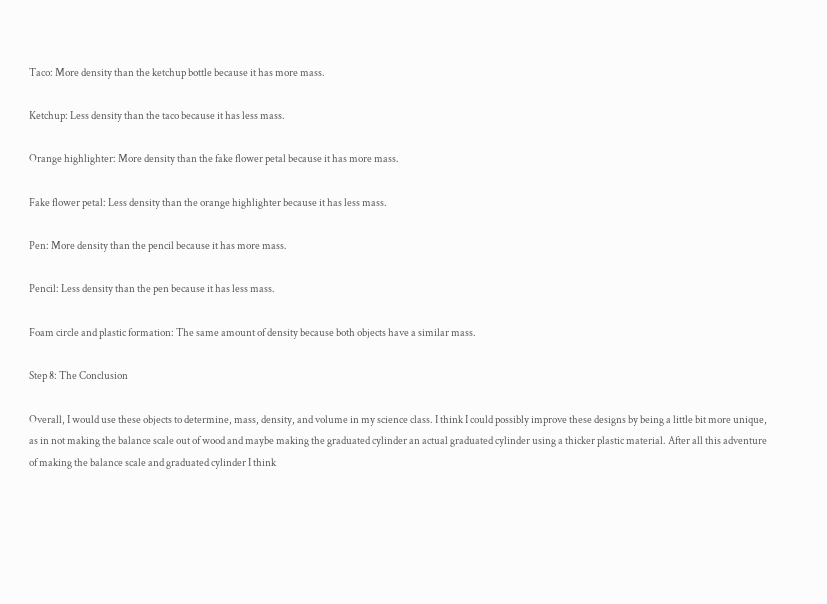Taco: More density than the ketchup bottle because it has more mass.

Ketchup: Less density than the taco because it has less mass.

Orange highlighter: More density than the fake flower petal because it has more mass.

Fake flower petal: Less density than the orange highlighter because it has less mass.

Pen: More density than the pencil because it has more mass.

Pencil: Less density than the pen because it has less mass.

Foam circle and plastic formation: The same amount of density because both objects have a similar mass.

Step 8: The Conclusion

Overall, I would use these objects to determine, mass, density, and volume in my science class. I think I could possibly improve these designs by being a little bit more unique, as in not making the balance scale out of wood and maybe making the graduated cylinder an actual graduated cylinder using a thicker plastic material. After all this adventure of making the balance scale and graduated cylinder I think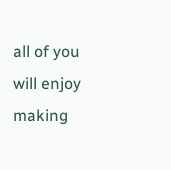all of you will enjoy making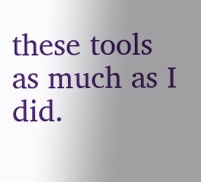these tools as much as I did.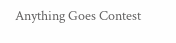Anything Goes Contest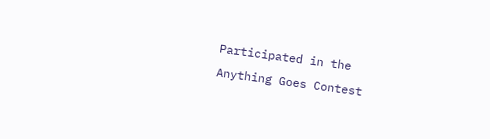Participated in the
Anything Goes Contest